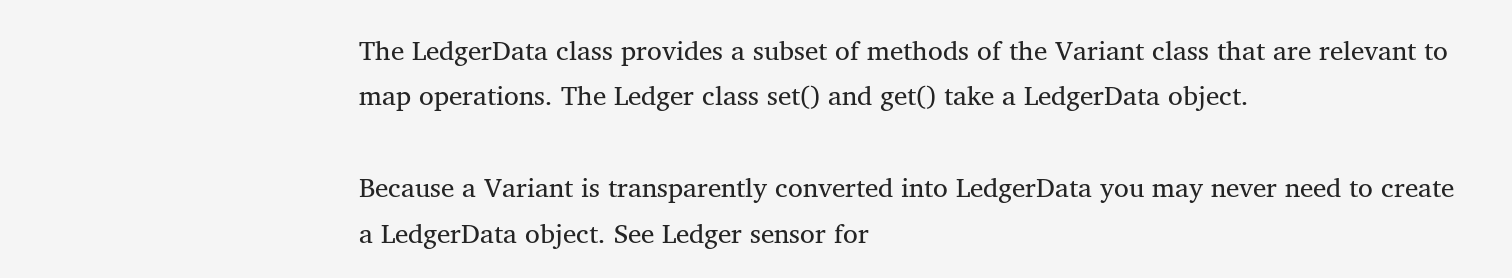The LedgerData class provides a subset of methods of the Variant class that are relevant to map operations. The Ledger class set() and get() take a LedgerData object.

Because a Variant is transparently converted into LedgerData you may never need to create a LedgerData object. See Ledger sensor for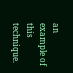an example of this technique.